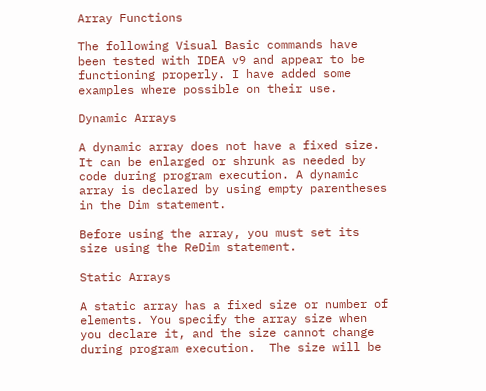Array Functions

The following Visual Basic commands have been tested with IDEA v9 and appear to be functioning properly. I have added some examples where possible on their use.

Dynamic Arrays

A dynamic array does not have a fixed size. It can be enlarged or shrunk as needed by code during program execution. A dynamic array is declared by using empty parentheses in the Dim statement.

Before using the array, you must set its size using the ReDim statement.

Static Arrays

A static array has a fixed size or number of elements. You specify the array size when you declare it, and the size cannot change during program execution.  The size will be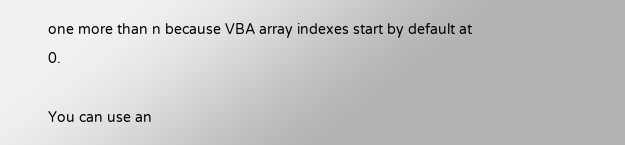one more than n because VBA array indexes start by default at 0.

You can use an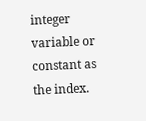integer variable or constant as the index.